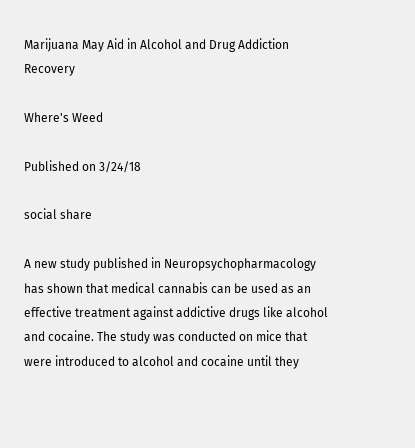Marijuana May Aid in Alcohol and Drug Addiction Recovery

Where's Weed

Published on 3/24/18

social share

A new study published in Neuropsychopharmacology has shown that medical cannabis can be used as an effective treatment against addictive drugs like alcohol and cocaine. The study was conducted on mice that were introduced to alcohol and cocaine until they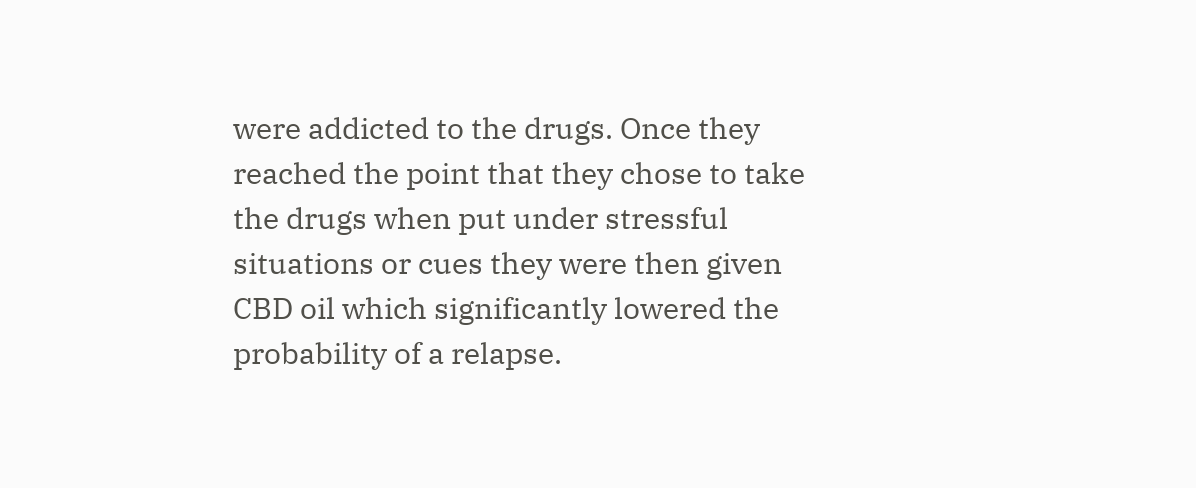were addicted to the drugs. Once they reached the point that they chose to take the drugs when put under stressful situations or cues they were then given CBD oil which significantly lowered the probability of a relapse.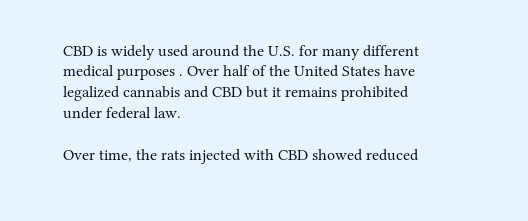CBD is widely used around the U.S. for many different medical purposes . Over half of the United States have legalized cannabis and CBD but it remains prohibited under federal law.

Over time, the rats injected with CBD showed reduced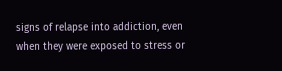signs of relapse into addiction, even when they were exposed to stress or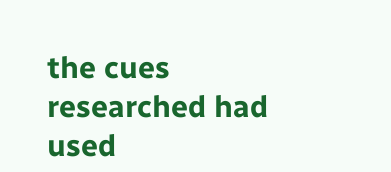the cues researched had used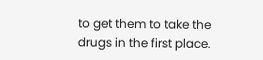to get them to take the drugs in the first place.